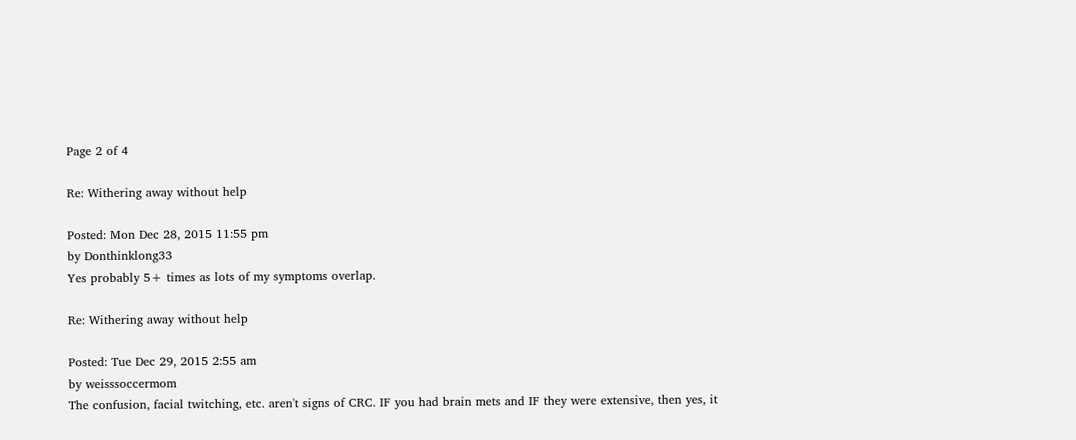Page 2 of 4

Re: Withering away without help

Posted: Mon Dec 28, 2015 11:55 pm
by Donthinklong33
Yes probably 5+ times as lots of my symptoms overlap.

Re: Withering away without help

Posted: Tue Dec 29, 2015 2:55 am
by weisssoccermom
The confusion, facial twitching, etc. aren't signs of CRC. IF you had brain mets and IF they were extensive, then yes, it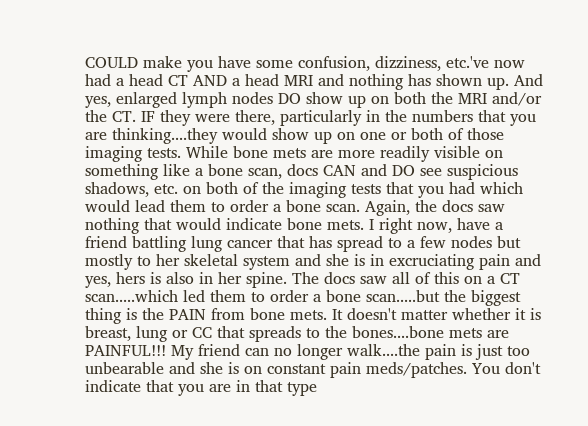COULD make you have some confusion, dizziness, etc.'ve now had a head CT AND a head MRI and nothing has shown up. And yes, enlarged lymph nodes DO show up on both the MRI and/or the CT. IF they were there, particularly in the numbers that you are thinking....they would show up on one or both of those imaging tests. While bone mets are more readily visible on something like a bone scan, docs CAN and DO see suspicious shadows, etc. on both of the imaging tests that you had which would lead them to order a bone scan. Again, the docs saw nothing that would indicate bone mets. I right now, have a friend battling lung cancer that has spread to a few nodes but mostly to her skeletal system and she is in excruciating pain and yes, hers is also in her spine. The docs saw all of this on a CT scan.....which led them to order a bone scan.....but the biggest thing is the PAIN from bone mets. It doesn't matter whether it is breast, lung or CC that spreads to the bones....bone mets are PAINFUL!!! My friend can no longer walk....the pain is just too unbearable and she is on constant pain meds/patches. You don't indicate that you are in that type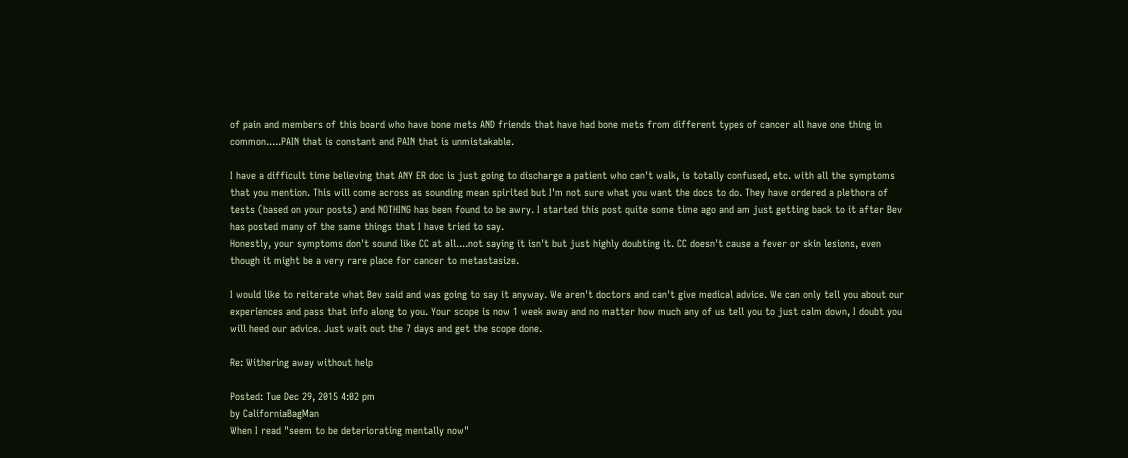of pain and members of this board who have bone mets AND friends that have had bone mets from different types of cancer all have one thing in common.....PAIN that is constant and PAIN that is unmistakable.

I have a difficult time believing that ANY ER doc is just going to discharge a patient who can't walk, is totally confused, etc. with all the symptoms that you mention. This will come across as sounding mean spirited but I'm not sure what you want the docs to do. They have ordered a plethora of tests (based on your posts) and NOTHING has been found to be awry. I started this post quite some time ago and am just getting back to it after Bev has posted many of the same things that I have tried to say.
Honestly, your symptoms don't sound like CC at all....not saying it isn't but just highly doubting it. CC doesn't cause a fever or skin lesions, even though it might be a very rare place for cancer to metastasize.

I would like to reiterate what Bev said and was going to say it anyway. We aren't doctors and can't give medical advice. We can only tell you about our experiences and pass that info along to you. Your scope is now 1 week away and no matter how much any of us tell you to just calm down, I doubt you will heed our advice. Just wait out the 7 days and get the scope done.

Re: Withering away without help

Posted: Tue Dec 29, 2015 4:02 pm
by CaliforniaBagMan
When I read "seem to be deteriorating mentally now"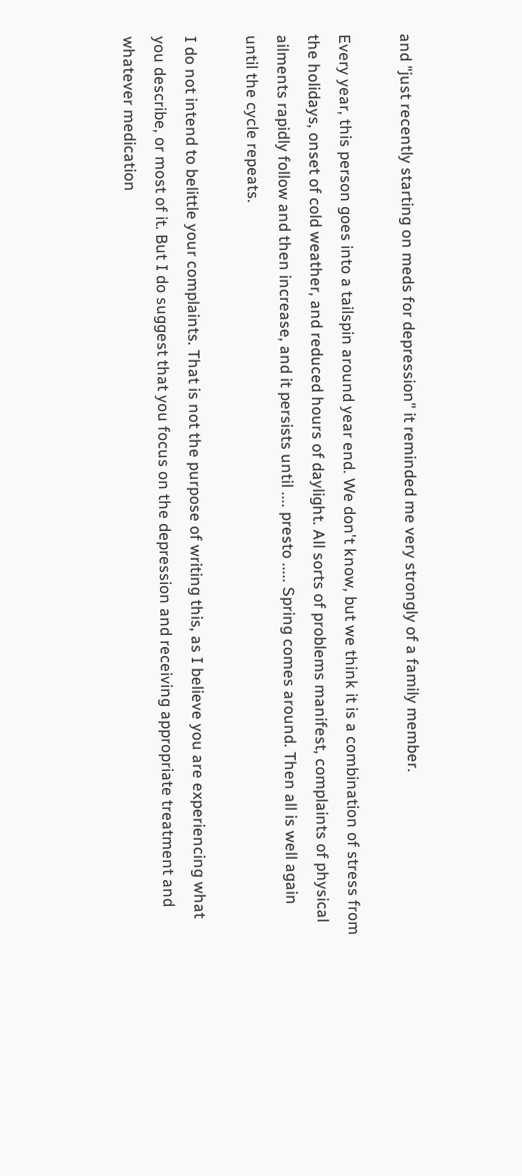and "just recently starting on meds for depression" it reminded me very strongly of a family member.

Every year, this person goes into a tailspin around year end. We don't know, but we think it is a combination of stress from the holidays, onset of cold weather, and reduced hours of daylight. All sorts of problems manifest, complaints of physical ailments rapidly follow and then increase, and it persists until .... presto ..... Spring comes around. Then all is well again until the cycle repeats.

I do not intend to belittle your complaints. That is not the purpose of writing this, as I believe you are experiencing what you describe, or most of it. But I do suggest that you focus on the depression and receiving appropriate treatment and whatever medication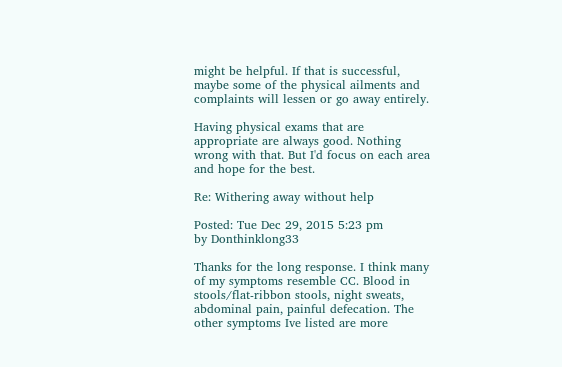might be helpful. If that is successful, maybe some of the physical ailments and complaints will lessen or go away entirely.

Having physical exams that are appropriate are always good. Nothing wrong with that. But I'd focus on each area and hope for the best.

Re: Withering away without help

Posted: Tue Dec 29, 2015 5:23 pm
by Donthinklong33

Thanks for the long response. I think many of my symptoms resemble CC. Blood in stools/flat-ribbon stools, night sweats, abdominal pain, painful defecation. The other symptoms Ive listed are more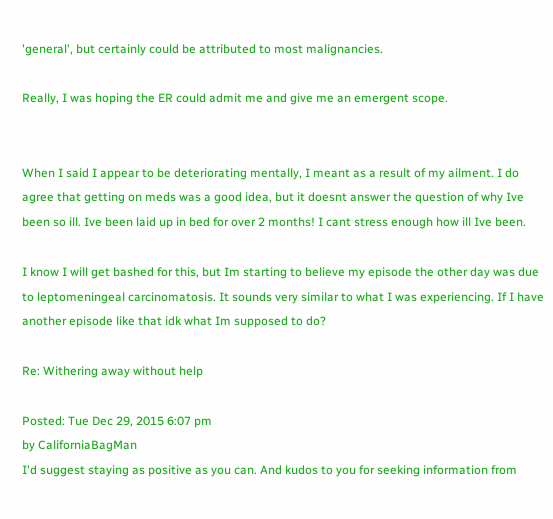'general', but certainly could be attributed to most malignancies.

Really, I was hoping the ER could admit me and give me an emergent scope.


When I said I appear to be deteriorating mentally, I meant as a result of my ailment. I do agree that getting on meds was a good idea, but it doesnt answer the question of why Ive been so ill. Ive been laid up in bed for over 2 months! I cant stress enough how ill Ive been.

I know I will get bashed for this, but Im starting to believe my episode the other day was due to leptomeningeal carcinomatosis. It sounds very similar to what I was experiencing. If I have another episode like that idk what Im supposed to do?

Re: Withering away without help

Posted: Tue Dec 29, 2015 6:07 pm
by CaliforniaBagMan
I'd suggest staying as positive as you can. And kudos to you for seeking information from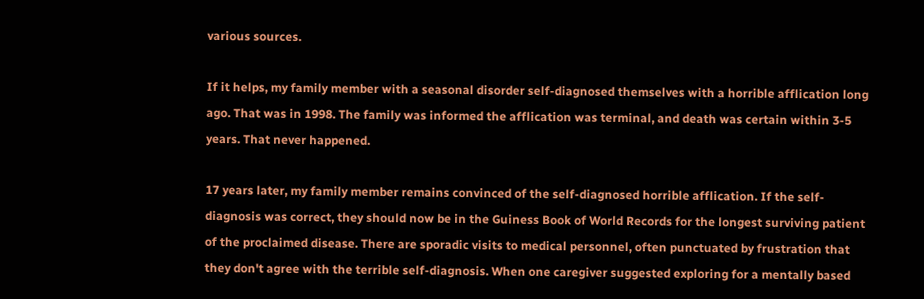various sources.

If it helps, my family member with a seasonal disorder self-diagnosed themselves with a horrible afflication long ago. That was in 1998. The family was informed the afflication was terminal, and death was certain within 3-5 years. That never happened.

17 years later, my family member remains convinced of the self-diagnosed horrible afflication. If the self-diagnosis was correct, they should now be in the Guiness Book of World Records for the longest surviving patient of the proclaimed disease. There are sporadic visits to medical personnel, often punctuated by frustration that they don't agree with the terrible self-diagnosis. When one caregiver suggested exploring for a mentally based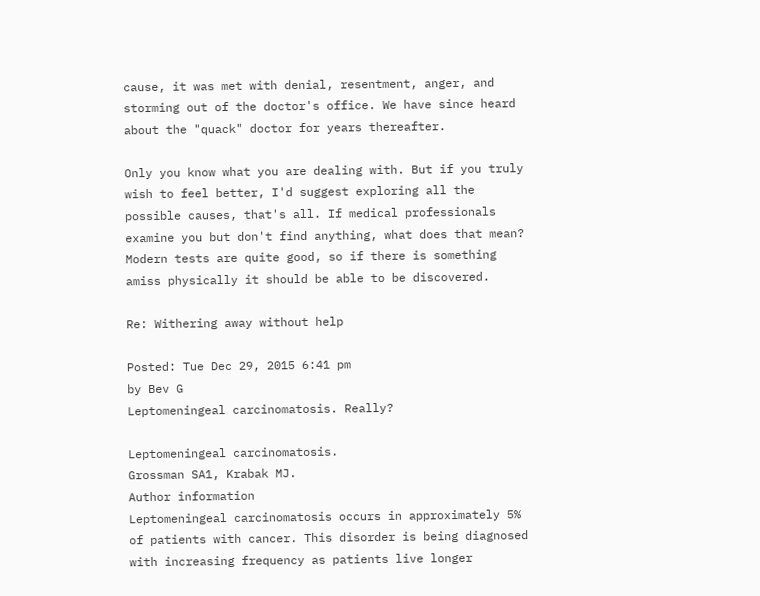cause, it was met with denial, resentment, anger, and storming out of the doctor's office. We have since heard about the "quack" doctor for years thereafter.

Only you know what you are dealing with. But if you truly wish to feel better, I'd suggest exploring all the possible causes, that's all. If medical professionals examine you but don't find anything, what does that mean? Modern tests are quite good, so if there is something amiss physically it should be able to be discovered.

Re: Withering away without help

Posted: Tue Dec 29, 2015 6:41 pm
by Bev G
Leptomeningeal carcinomatosis. Really?

Leptomeningeal carcinomatosis.
Grossman SA1, Krabak MJ.
Author information
Leptomeningeal carcinomatosis occurs in approximately 5% of patients with cancer. This disorder is being diagnosed with increasing frequency as patients live longer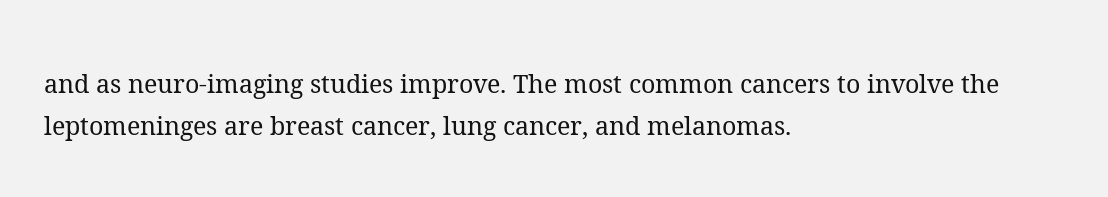and as neuro-imaging studies improve. The most common cancers to involve the leptomeninges are breast cancer, lung cancer, and melanomas.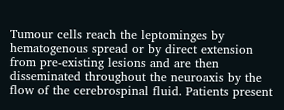Tumour cells reach the leptominges by hematogenous spread or by direct extension from pre-existing lesions and are then disseminated throughout the neuroaxis by the flow of the cerebrospinal fluid. Patients present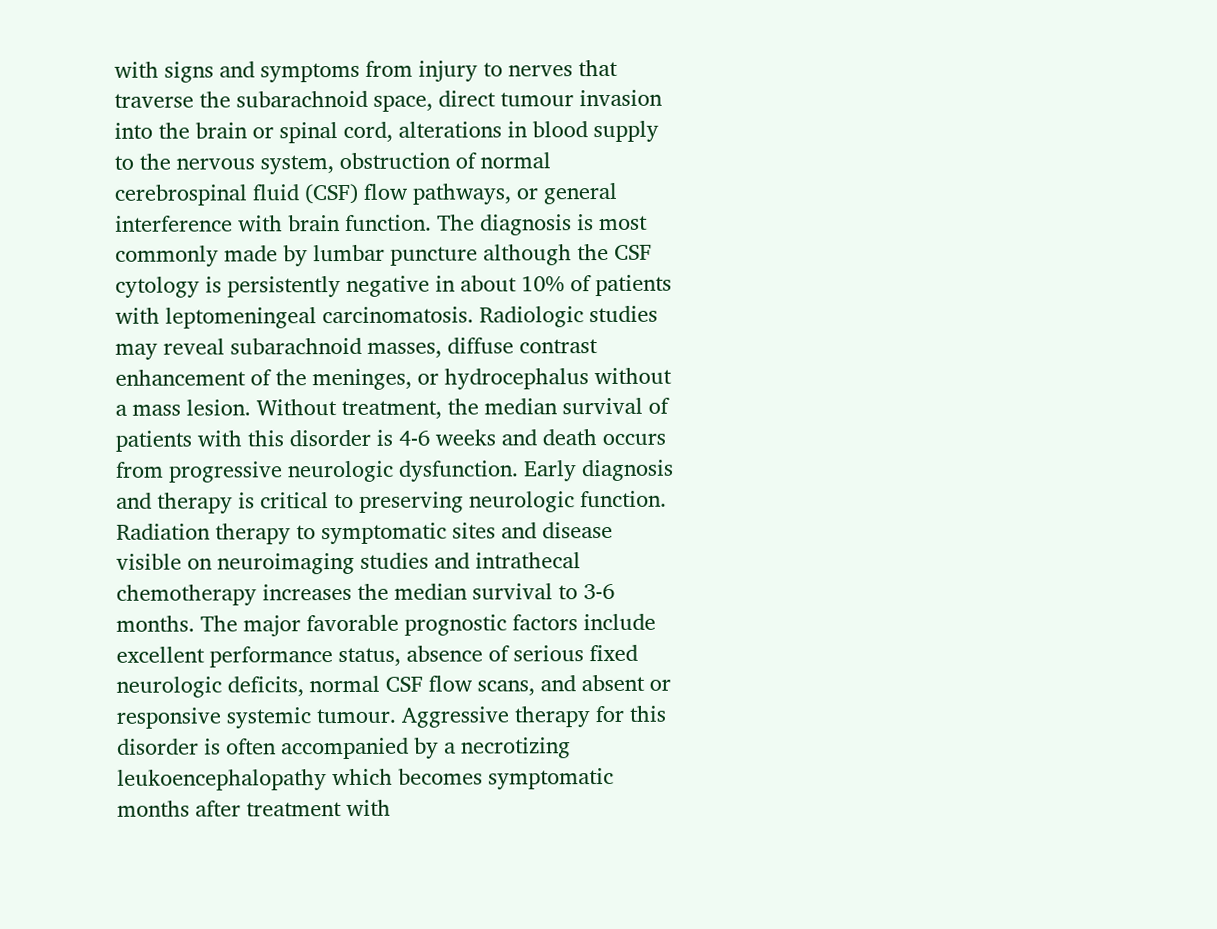with signs and symptoms from injury to nerves that traverse the subarachnoid space, direct tumour invasion into the brain or spinal cord, alterations in blood supply to the nervous system, obstruction of normal cerebrospinal fluid (CSF) flow pathways, or general interference with brain function. The diagnosis is most commonly made by lumbar puncture although the CSF cytology is persistently negative in about 10% of patients with leptomeningeal carcinomatosis. Radiologic studies may reveal subarachnoid masses, diffuse contrast enhancement of the meninges, or hydrocephalus without a mass lesion. Without treatment, the median survival of patients with this disorder is 4-6 weeks and death occurs from progressive neurologic dysfunction. Early diagnosis and therapy is critical to preserving neurologic function. Radiation therapy to symptomatic sites and disease visible on neuroimaging studies and intrathecal chemotherapy increases the median survival to 3-6 months. The major favorable prognostic factors include excellent performance status, absence of serious fixed neurologic deficits, normal CSF flow scans, and absent or responsive systemic tumour. Aggressive therapy for this disorder is often accompanied by a necrotizing leukoencephalopathy which becomes symptomatic months after treatment with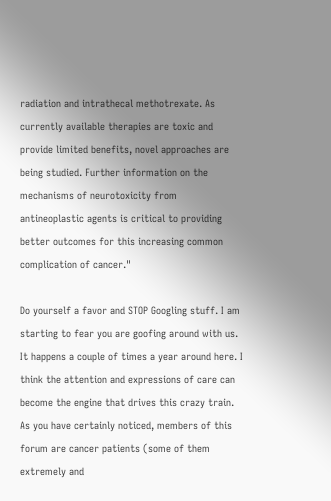radiation and intrathecal methotrexate. As currently available therapies are toxic and provide limited benefits, novel approaches are being studied. Further information on the mechanisms of neurotoxicity from antineoplastic agents is critical to providing better outcomes for this increasing common complication of cancer."

Do yourself a favor and STOP Googling stuff. I am starting to fear you are goofing around with us. It happens a couple of times a year around here. I think the attention and expressions of care can become the engine that drives this crazy train. As you have certainly noticed, members of this forum are cancer patients (some of them extremely and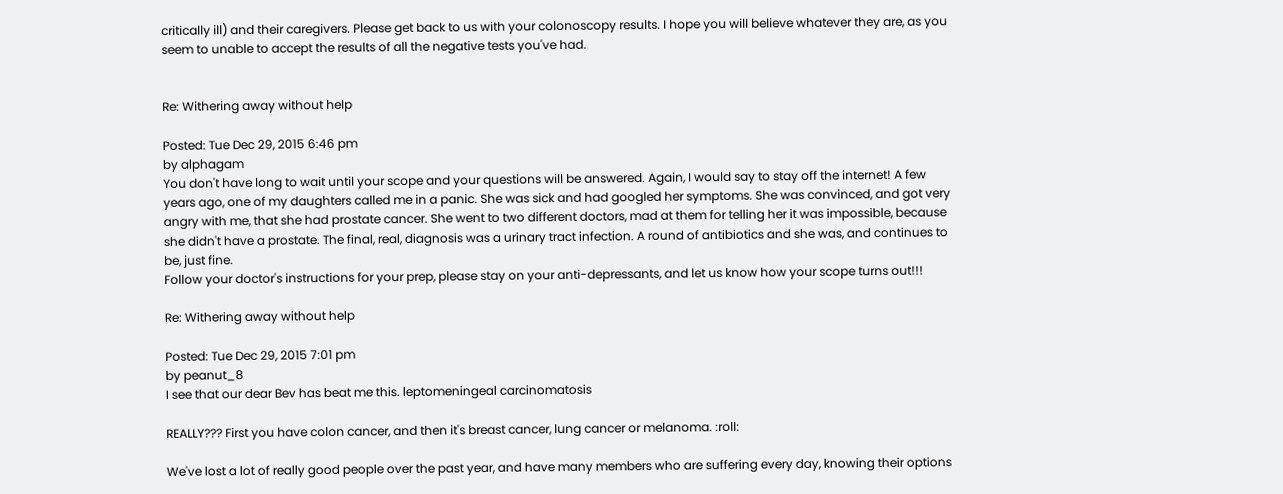critically ill) and their caregivers. Please get back to us with your colonoscopy results. I hope you will believe whatever they are, as you seem to unable to accept the results of all the negative tests you've had.


Re: Withering away without help

Posted: Tue Dec 29, 2015 6:46 pm
by alphagam
You don't have long to wait until your scope and your questions will be answered. Again, I would say to stay off the internet! A few years ago, one of my daughters called me in a panic. She was sick and had googled her symptoms. She was convinced, and got very angry with me, that she had prostate cancer. She went to two different doctors, mad at them for telling her it was impossible, because she didn't have a prostate. The final, real, diagnosis was a urinary tract infection. A round of antibiotics and she was, and continues to be, just fine.
Follow your doctor's instructions for your prep, please stay on your anti-depressants, and let us know how your scope turns out!!!

Re: Withering away without help

Posted: Tue Dec 29, 2015 7:01 pm
by peanut_8
I see that our dear Bev has beat me this. leptomeningeal carcinomatosis

REALLY??? First you have colon cancer, and then it's breast cancer, lung cancer or melanoma. :roll:

We've lost a lot of really good people over the past year, and have many members who are suffering every day, knowing their options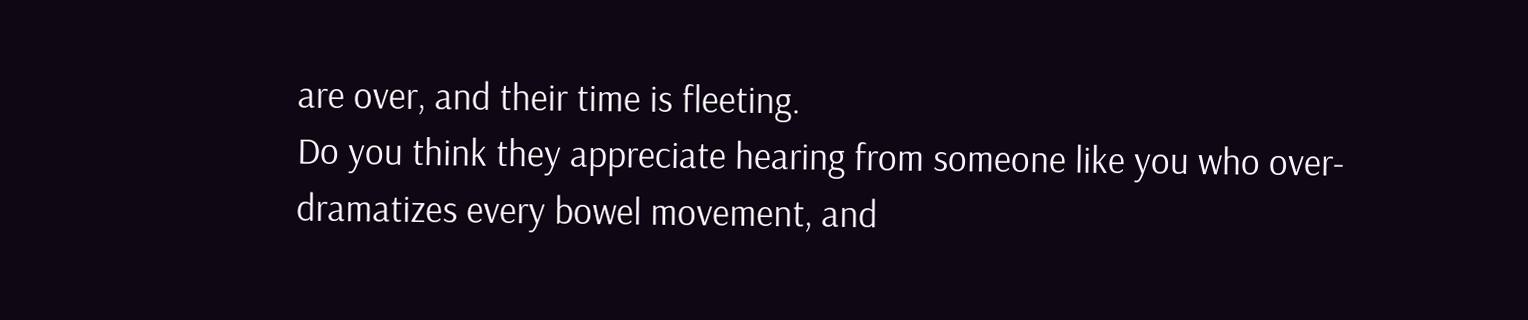are over, and their time is fleeting.
Do you think they appreciate hearing from someone like you who over-dramatizes every bowel movement, and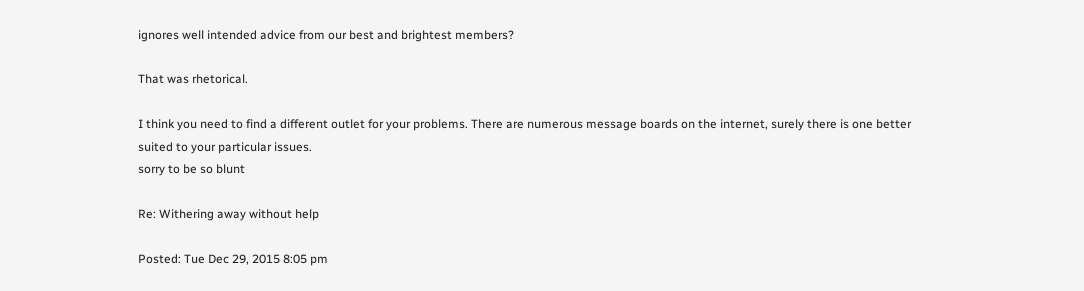ignores well intended advice from our best and brightest members?

That was rhetorical.

I think you need to find a different outlet for your problems. There are numerous message boards on the internet, surely there is one better suited to your particular issues.
sorry to be so blunt

Re: Withering away without help

Posted: Tue Dec 29, 2015 8:05 pm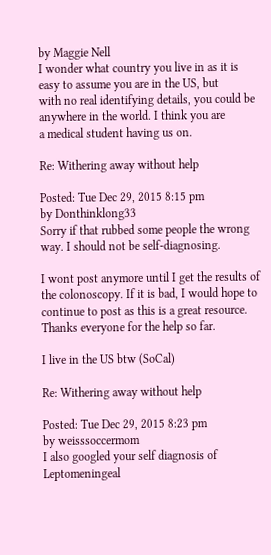by Maggie Nell
I wonder what country you live in as it is easy to assume you are in the US, but
with no real identifying details, you could be anywhere in the world. I think you are
a medical student having us on.

Re: Withering away without help

Posted: Tue Dec 29, 2015 8:15 pm
by Donthinklong33
Sorry if that rubbed some people the wrong way. I should not be self-diagnosing.

I wont post anymore until I get the results of the colonoscopy. If it is bad, I would hope to continue to post as this is a great resource. Thanks everyone for the help so far.

I live in the US btw (SoCal)

Re: Withering away without help

Posted: Tue Dec 29, 2015 8:23 pm
by weisssoccermom
I also googled your self diagnosis of Leptomeningeal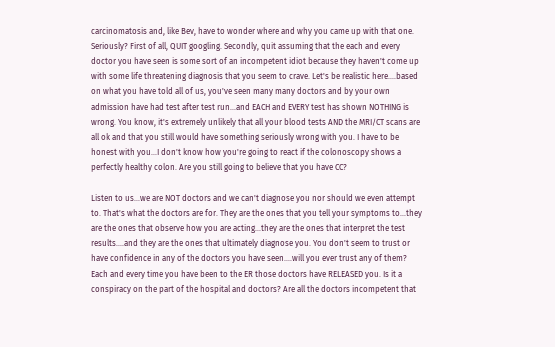carcinomatosis and, like Bev, have to wonder where and why you came up with that one. Seriously? First of all, QUIT googling. Secondly, quit assuming that the each and every doctor you have seen is some sort of an incompetent idiot because they haven't come up with some life threatening diagnosis that you seem to crave. Let's be realistic here....based on what you have told all of us, you've seen many many doctors and by your own admission have had test after test run...and EACH and EVERY test has shown NOTHING is wrong. You know, it's extremely unlikely that all your blood tests AND the MRI/CT scans are all ok and that you still would have something seriously wrong with you. I have to be honest with you...I don't know how you're going to react if the colonoscopy shows a perfectly healthy colon. Are you still going to believe that you have CC?

Listen to us...we are NOT doctors and we can't diagnose you nor should we even attempt to. That's what the doctors are for. They are the ones that you tell your symptoms to...they are the ones that observe how you are acting...they are the ones that interpret the test results....and they are the ones that ultimately diagnose you. You don't seem to trust or have confidence in any of the doctors you have seen....will you ever trust any of them? Each and every time you have been to the ER those doctors have RELEASED you. Is it a conspiracy on the part of the hospital and doctors? Are all the doctors incompetent that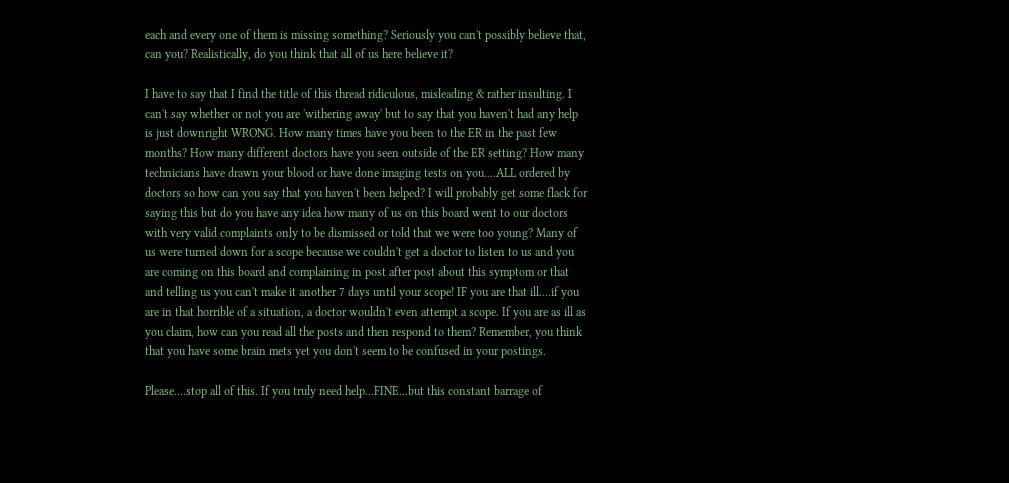each and every one of them is missing something? Seriously you can't possibly believe that, can you? Realistically, do you think that all of us here believe it?

I have to say that I find the title of this thread ridiculous, misleading & rather insulting. I can't say whether or not you are 'withering away' but to say that you haven't had any help is just downright WRONG. How many times have you been to the ER in the past few months? How many different doctors have you seen outside of the ER setting? How many technicians have drawn your blood or have done imaging tests on you....ALL ordered by doctors so how can you say that you haven't been helped? I will probably get some flack for saying this but do you have any idea how many of us on this board went to our doctors with very valid complaints only to be dismissed or told that we were too young? Many of us were turned down for a scope because we couldn't get a doctor to listen to us and you are coming on this board and complaining in post after post about this symptom or that and telling us you can't make it another 7 days until your scope! IF you are that ill....if you are in that horrible of a situation, a doctor wouldn't even attempt a scope. If you are as ill as you claim, how can you read all the posts and then respond to them? Remember, you think that you have some brain mets yet you don't seem to be confused in your postings.

Please....stop all of this. If you truly need help...FINE...but this constant barrage of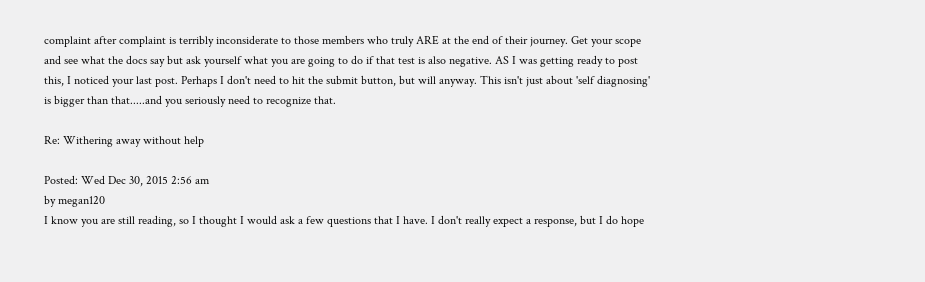complaint after complaint is terribly inconsiderate to those members who truly ARE at the end of their journey. Get your scope and see what the docs say but ask yourself what you are going to do if that test is also negative. AS I was getting ready to post this, I noticed your last post. Perhaps I don't need to hit the submit button, but will anyway. This isn't just about 'self diagnosing' is bigger than that.....and you seriously need to recognize that.

Re: Withering away without help

Posted: Wed Dec 30, 2015 2:56 am
by megan120
I know you are still reading, so I thought I would ask a few questions that I have. I don't really expect a response, but I do hope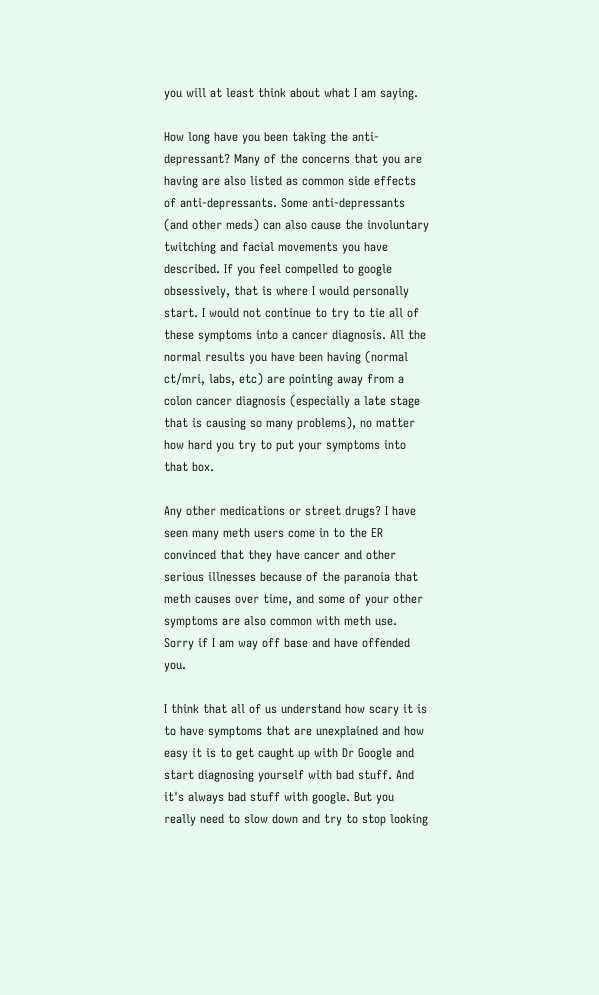you will at least think about what I am saying.

How long have you been taking the anti-depressant? Many of the concerns that you are having are also listed as common side effects of anti-depressants. Some anti-depressants (and other meds) can also cause the involuntary twitching and facial movements you have described. If you feel compelled to google obsessively, that is where I would personally start. I would not continue to try to tie all of these symptoms into a cancer diagnosis. All the normal results you have been having (normal ct/mri, labs, etc) are pointing away from a colon cancer diagnosis (especially a late stage that is causing so many problems), no matter how hard you try to put your symptoms into that box.

Any other medications or street drugs? I have seen many meth users come in to the ER convinced that they have cancer and other serious illnesses because of the paranoia that meth causes over time, and some of your other symptoms are also common with meth use. Sorry if I am way off base and have offended you.

I think that all of us understand how scary it is to have symptoms that are unexplained and how easy it is to get caught up with Dr Google and start diagnosing yourself with bad stuff. And it's always bad stuff with google. But you really need to slow down and try to stop looking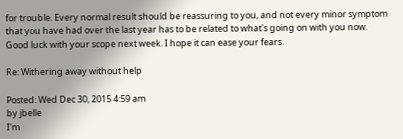for trouble. Every normal result should be reassuring to you, and not every minor symptom that you have had over the last year has to be related to what's going on with you now. Good luck with your scope next week. I hope it can ease your fears.

Re: Withering away without help

Posted: Wed Dec 30, 2015 4:59 am
by jbelle
I'm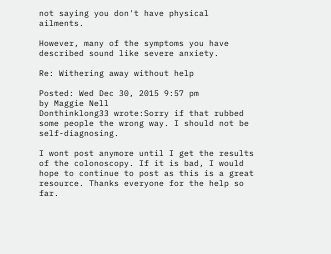not saying you don't have physical ailments.

However, many of the symptoms you have described sound like severe anxiety.

Re: Withering away without help

Posted: Wed Dec 30, 2015 9:57 pm
by Maggie Nell
Donthinklong33 wrote:Sorry if that rubbed some people the wrong way. I should not be self-diagnosing.

I wont post anymore until I get the results of the colonoscopy. If it is bad, I would hope to continue to post as this is a great resource. Thanks everyone for the help so far.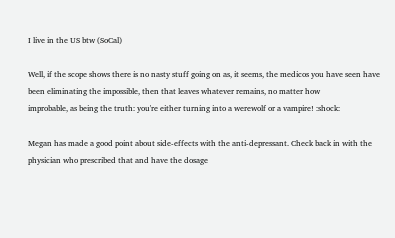I live in the US btw (SoCal)

Well, if the scope shows there is no nasty stuff going on as, it seems, the medicos you have seen have
been eliminating the impossible, then that leaves whatever remains, no matter how
improbable, as being the truth: you're either turning into a werewolf or a vampire! :shock:

Megan has made a good point about side-effects with the anti-depressant. Check back in with the
physician who prescribed that and have the dosage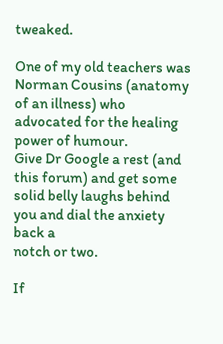tweaked.

One of my old teachers was Norman Cousins (anatomy of an illness) who advocated for the healing power of humour.
Give Dr Google a rest (and this forum) and get some solid belly laughs behind you and dial the anxiety back a
notch or two.

If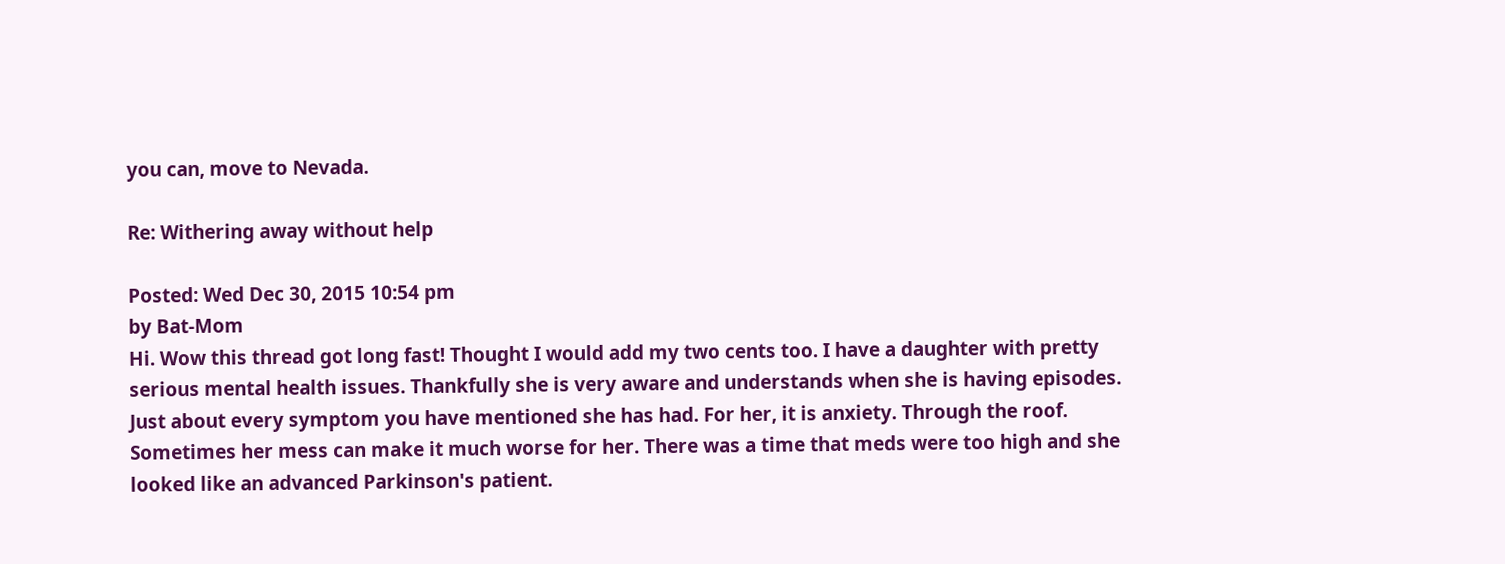you can, move to Nevada.

Re: Withering away without help

Posted: Wed Dec 30, 2015 10:54 pm
by Bat-Mom
Hi. Wow this thread got long fast! Thought I would add my two cents too. I have a daughter with pretty serious mental health issues. Thankfully she is very aware and understands when she is having episodes. Just about every symptom you have mentioned she has had. For her, it is anxiety. Through the roof. Sometimes her mess can make it much worse for her. There was a time that meds were too high and she looked like an advanced Parkinson's patient.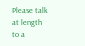Please talk at length to a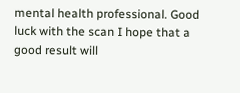mental health professional. Good luck with the scan I hope that a good result will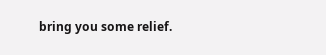bring you some relief.